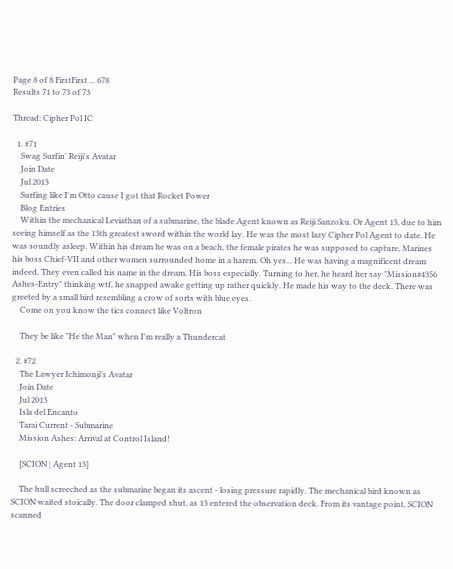Page 8 of 8 FirstFirst ... 678
Results 71 to 73 of 73

Thread: Cipher Pol IC

  1. #71
    Swag Surfin' Reiji's Avatar
    Join Date
    Jul 2013
    Surfing like I'm Otto cause I got that Rocket Power
    Blog Entries
    Within the mechanical Leviathan of a submarine, the blade Agent known as Reiji Sanzoku. Or Agent 13, due to him seeing himself as the 13th greatest sword within the world lay. He was the most lazy Cipher Pol Agent to date. He was soundly asleep. Within his dream he was on a beach, the female pirates he was supposed to capture, Marines his boss Chief-VII and other women surrounded home in a harem. Oh yes... He was having a magnificent dream indeed. They even called his name in the dream. His boss especially. Turning to her, he heard her say "Mission#4356 Ashes-Entry" thinking wtf, he snapped awake getting up rather quickly. He made his way to the deck. There was greeted by a small bird resembling a crow of sorts with blue eyes.
    Come on you know the tics connect like Voltron

    They be like "He the Man" when I'm really a Thundercat

  2. #72
    The Lawyer Ichimonji's Avatar
    Join Date
    Jul 2013
    Isla del Encanto
    Tarai Current - Submarine
    Mission Ashes: Arrival at Control Island!

    [SCION | Agent 13]

    The hull screeched as the submarine began its ascent - losing pressure rapidly. The mechanical bird known as SCION waited stoically. The door clamped shut, as 13 entered the observation deck. From its vantage point, SCION scanned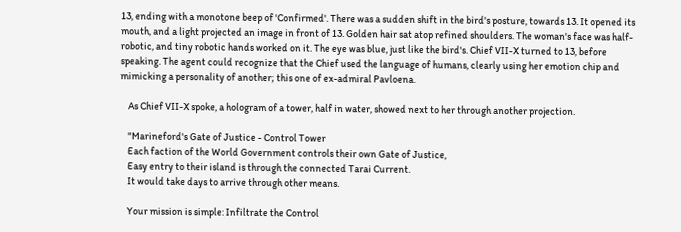13, ending with a monotone beep of 'Confirmed'. There was a sudden shift in the bird's posture, towards 13. It opened its mouth, and a light projected an image in front of 13. Golden hair sat atop refined shoulders. The woman's face was half-robotic, and tiny robotic hands worked on it. The eye was blue, just like the bird's. Chief VII-X turned to 13, before speaking. The agent could recognize that the Chief used the language of humans, clearly using her emotion chip and mimicking a personality of another; this one of ex-admiral Pavloena.

    As Chief VII-X spoke, a hologram of a tower, half in water, showed next to her through another projection.

    "Marineford's Gate of Justice - Control Tower
    Each faction of the World Government controls their own Gate of Justice,
    Easy entry to their island is through the connected Tarai Current.
    It would take days to arrive through other means.

    Your mission is simple: Infiltrate the Control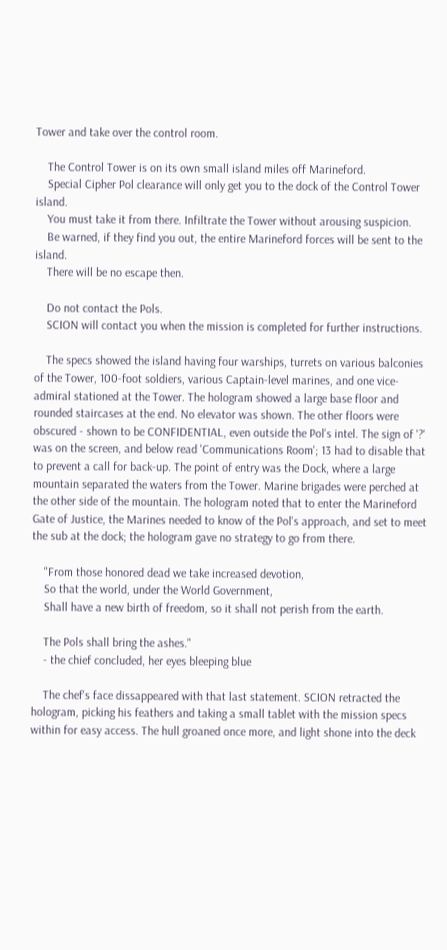Tower and take over the control room.

    The Control Tower is on its own small island miles off Marineford.
    Special Cipher Pol clearance will only get you to the dock of the Control Tower island.
    You must take it from there. Infiltrate the Tower without arousing suspicion.
    Be warned, if they find you out, the entire Marineford forces will be sent to the island.
    There will be no escape then.

    Do not contact the Pols.
    SCION will contact you when the mission is completed for further instructions.

    The specs showed the island having four warships, turrets on various balconies of the Tower, 100-foot soldiers, various Captain-level marines, and one vice-admiral stationed at the Tower. The hologram showed a large base floor and rounded staircases at the end. No elevator was shown. The other floors were obscured - shown to be CONFIDENTIAL, even outside the Pol's intel. The sign of '?' was on the screen, and below read 'Communications Room'; 13 had to disable that to prevent a call for back-up. The point of entry was the Dock, where a large mountain separated the waters from the Tower. Marine brigades were perched at the other side of the mountain. The hologram noted that to enter the Marineford Gate of Justice, the Marines needed to know of the Pol's approach, and set to meet the sub at the dock; the hologram gave no strategy to go from there.

    "From those honored dead we take increased devotion,
    So that the world, under the World Government,
    Shall have a new birth of freedom, so it shall not perish from the earth.

    The Pols shall bring the ashes."
    - the chief concluded, her eyes bleeping blue

    The chef's face dissappeared with that last statement. SCION retracted the hologram, picking his feathers and taking a small tablet with the mission specs within for easy access. The hull groaned once more, and light shone into the deck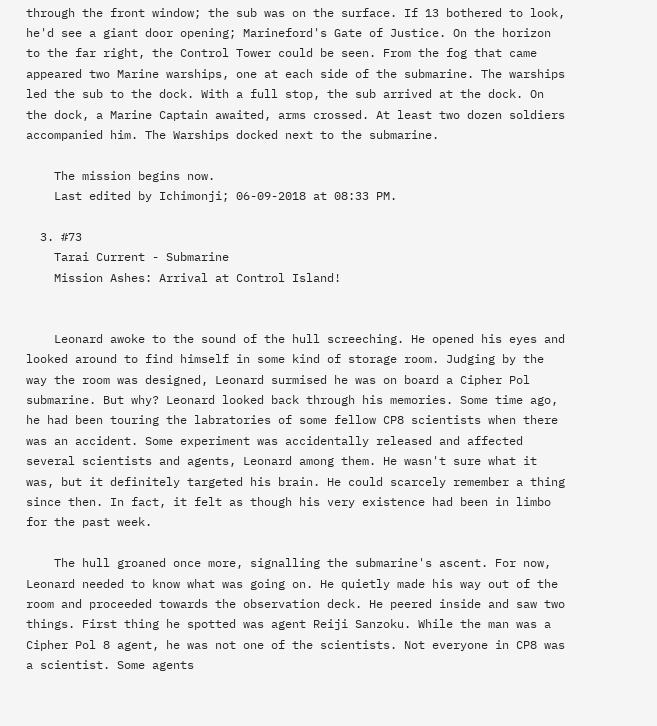through the front window; the sub was on the surface. If 13 bothered to look, he'd see a giant door opening; Marineford's Gate of Justice. On the horizon to the far right, the Control Tower could be seen. From the fog that came appeared two Marine warships, one at each side of the submarine. The warships led the sub to the dock. With a full stop, the sub arrived at the dock. On the dock, a Marine Captain awaited, arms crossed. At least two dozen soldiers accompanied him. The Warships docked next to the submarine.

    The mission begins now.
    Last edited by Ichimonji; 06-09-2018 at 08:33 PM.

  3. #73
    Tarai Current - Submarine
    Mission Ashes: Arrival at Control Island!


    Leonard awoke to the sound of the hull screeching. He opened his eyes and looked around to find himself in some kind of storage room. Judging by the way the room was designed, Leonard surmised he was on board a Cipher Pol submarine. But why? Leonard looked back through his memories. Some time ago, he had been touring the labratories of some fellow CP8 scientists when there was an accident. Some experiment was accidentally released and affected several scientists and agents, Leonard among them. He wasn't sure what it was, but it definitely targeted his brain. He could scarcely remember a thing since then. In fact, it felt as though his very existence had been in limbo for the past week.

    The hull groaned once more, signalling the submarine's ascent. For now, Leonard needed to know what was going on. He quietly made his way out of the room and proceeded towards the observation deck. He peered inside and saw two things. First thing he spotted was agent Reiji Sanzoku. While the man was a Cipher Pol 8 agent, he was not one of the scientists. Not everyone in CP8 was a scientist. Some agents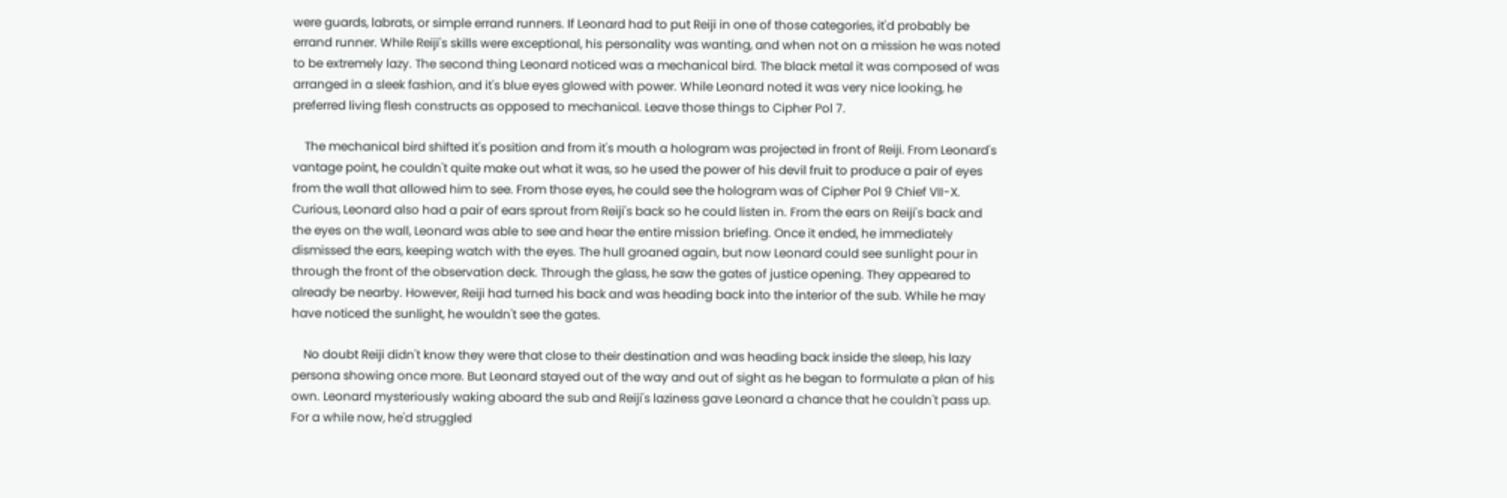were guards, labrats, or simple errand runners. If Leonard had to put Reiji in one of those categories, it'd probably be errand runner. While Reiji's skills were exceptional, his personality was wanting, and when not on a mission he was noted to be extremely lazy. The second thing Leonard noticed was a mechanical bird. The black metal it was composed of was arranged in a sleek fashion, and it's blue eyes glowed with power. While Leonard noted it was very nice looking, he preferred living flesh constructs as opposed to mechanical. Leave those things to Cipher Pol 7.

    The mechanical bird shifted it's position and from it's mouth a hologram was projected in front of Reiji. From Leonard's vantage point, he couldn't quite make out what it was, so he used the power of his devil fruit to produce a pair of eyes from the wall that allowed him to see. From those eyes, he could see the hologram was of Cipher Pol 9 Chief VII-X. Curious, Leonard also had a pair of ears sprout from Reiji's back so he could listen in. From the ears on Reiji's back and the eyes on the wall, Leonard was able to see and hear the entire mission briefing. Once it ended, he immediately dismissed the ears, keeping watch with the eyes. The hull groaned again, but now Leonard could see sunlight pour in through the front of the observation deck. Through the glass, he saw the gates of justice opening. They appeared to already be nearby. However, Reiji had turned his back and was heading back into the interior of the sub. While he may have noticed the sunlight, he wouldn't see the gates.

    No doubt Reiji didn't know they were that close to their destination and was heading back inside the sleep, his lazy persona showing once more. But Leonard stayed out of the way and out of sight as he began to formulate a plan of his own. Leonard mysteriously waking aboard the sub and Reiji's laziness gave Leonard a chance that he couldn't pass up. For a while now, he'd struggled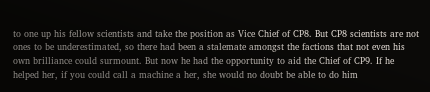to one up his fellow scientists and take the position as Vice Chief of CP8. But CP8 scientists are not ones to be underestimated, so there had been a stalemate amongst the factions that not even his own brilliance could surmount. But now he had the opportunity to aid the Chief of CP9. If he helped her, if you could call a machine a her, she would no doubt be able to do him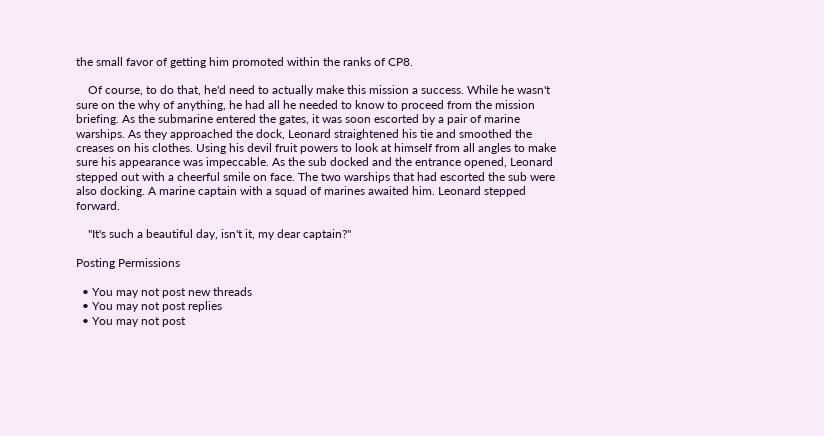the small favor of getting him promoted within the ranks of CP8.

    Of course, to do that, he'd need to actually make this mission a success. While he wasn't sure on the why of anything, he had all he needed to know to proceed from the mission briefing. As the submarine entered the gates, it was soon escorted by a pair of marine warships. As they approached the dock, Leonard straightened his tie and smoothed the creases on his clothes. Using his devil fruit powers to look at himself from all angles to make sure his appearance was impeccable. As the sub docked and the entrance opened, Leonard stepped out with a cheerful smile on face. The two warships that had escorted the sub were also docking. A marine captain with a squad of marines awaited him. Leonard stepped forward.

    "It's such a beautiful day, isn't it, my dear captain?"

Posting Permissions

  • You may not post new threads
  • You may not post replies
  • You may not post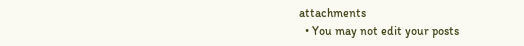attachments
  • You may not edit your posts